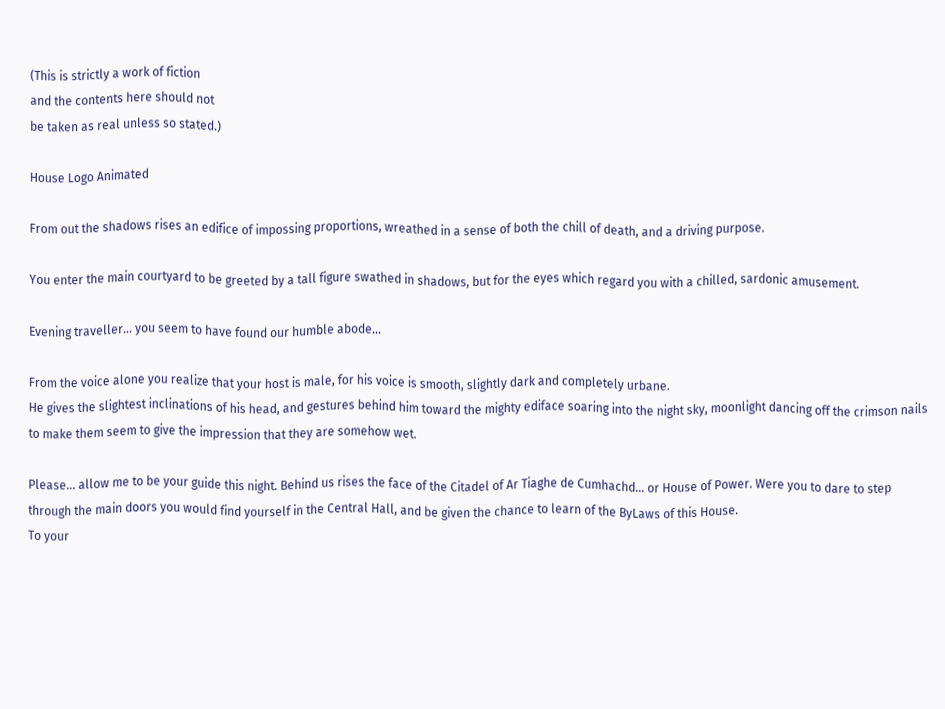(This is strictly a work of fiction
and the contents here should not
be taken as real unless so stated.)

House Logo Animated

From out the shadows rises an edifice of impossing proportions, wreathed in a sense of both the chill of death, and a driving purpose.

You enter the main courtyard to be greeted by a tall figure swathed in shadows, but for the eyes which regard you with a chilled, sardonic amusement.

Evening traveller... you seem to have found our humble abode...

From the voice alone you realize that your host is male, for his voice is smooth, slightly dark and completely urbane.
He gives the slightest inclinations of his head, and gestures behind him toward the mighty ediface soaring into the night sky, moonlight dancing off the crimson nails to make them seem to give the impression that they are somehow wet.

Please... allow me to be your guide this night. Behind us rises the face of the Citadel of Ar Tiaghe de Cumhachd... or House of Power. Were you to dare to step through the main doors you would find yourself in the Central Hall, and be given the chance to learn of the ByLaws of this House.
To your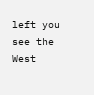left you see the West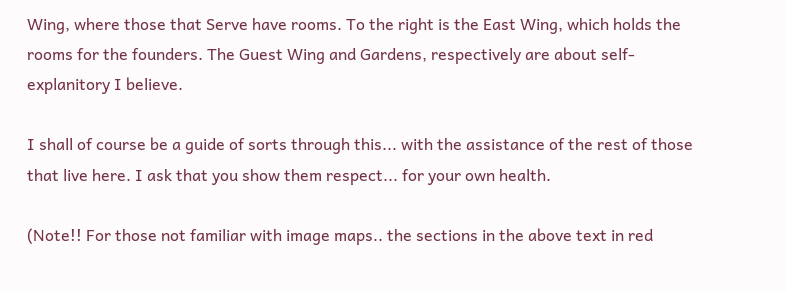Wing, where those that Serve have rooms. To the right is the East Wing, which holds the rooms for the founders. The Guest Wing and Gardens, respectively are about self-explanitory I believe.

I shall of course be a guide of sorts through this... with the assistance of the rest of those that live here. I ask that you show them respect... for your own health.

(Note!! For those not familiar with image maps.. the sections in the above text in red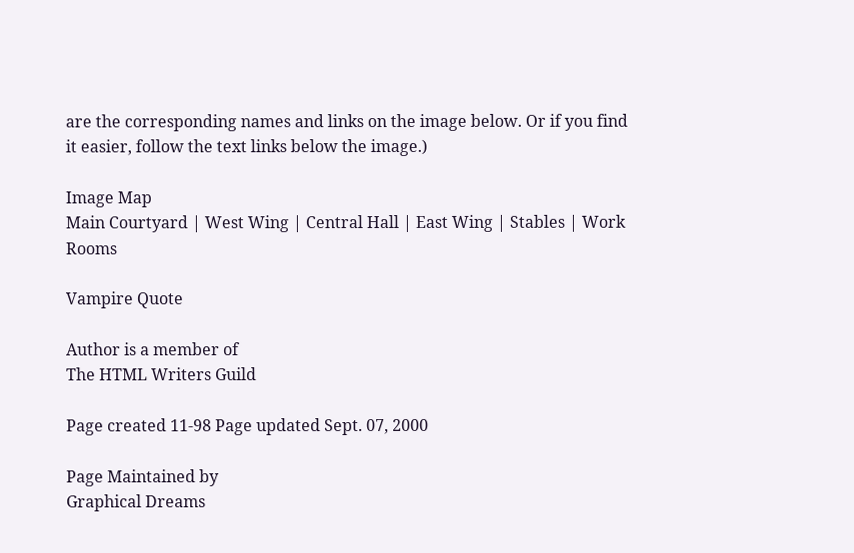are the corresponding names and links on the image below. Or if you find it easier, follow the text links below the image.)

Image Map
Main Courtyard | West Wing | Central Hall | East Wing | Stables | Work Rooms

Vampire Quote

Author is a member of
The HTML Writers Guild

Page created 11-98 Page updated Sept. 07, 2000

Page Maintained by
Graphical Dreams